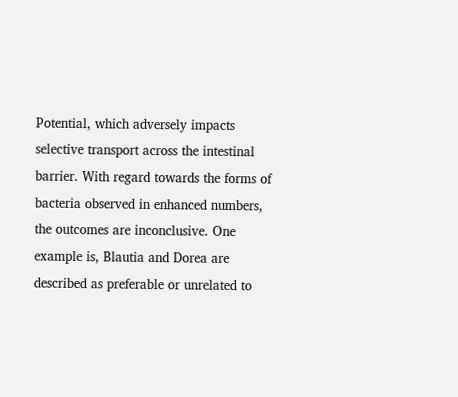Potential, which adversely impacts selective transport across the intestinal barrier. With regard towards the forms of bacteria observed in enhanced numbers, the outcomes are inconclusive. One example is, Blautia and Dorea are described as preferable or unrelated to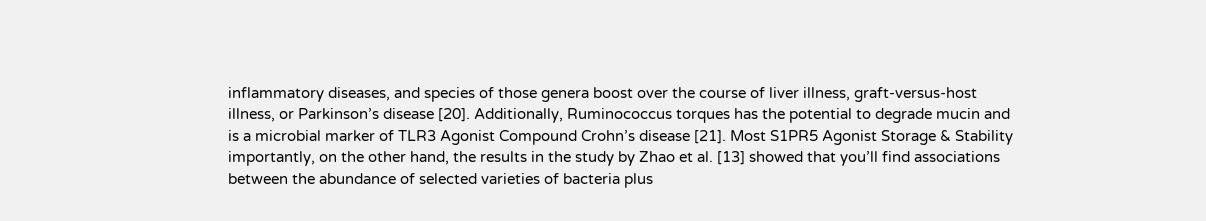inflammatory diseases, and species of those genera boost over the course of liver illness, graft-versus-host illness, or Parkinson’s disease [20]. Additionally, Ruminococcus torques has the potential to degrade mucin and is a microbial marker of TLR3 Agonist Compound Crohn’s disease [21]. Most S1PR5 Agonist Storage & Stability importantly, on the other hand, the results in the study by Zhao et al. [13] showed that you’ll find associations between the abundance of selected varieties of bacteria plus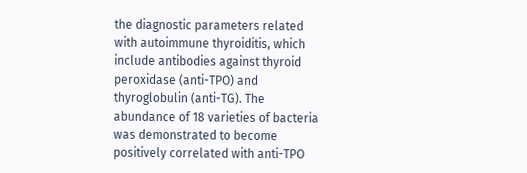the diagnostic parameters related with autoimmune thyroiditis, which include antibodies against thyroid peroxidase (anti-TPO) and thyroglobulin (anti-TG). The abundance of 18 varieties of bacteria was demonstrated to become positively correlated with anti-TPO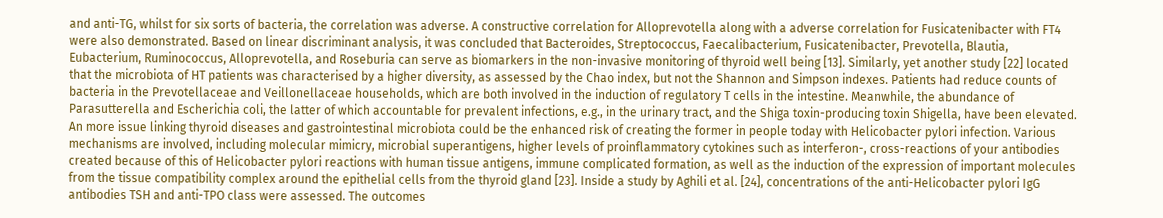and anti-TG, whilst for six sorts of bacteria, the correlation was adverse. A constructive correlation for Alloprevotella along with a adverse correlation for Fusicatenibacter with FT4 were also demonstrated. Based on linear discriminant analysis, it was concluded that Bacteroides, Streptococcus, Faecalibacterium, Fusicatenibacter, Prevotella, Blautia, Eubacterium, Ruminococcus, Alloprevotella, and Roseburia can serve as biomarkers in the non-invasive monitoring of thyroid well being [13]. Similarly, yet another study [22] located that the microbiota of HT patients was characterised by a higher diversity, as assessed by the Chao index, but not the Shannon and Simpson indexes. Patients had reduce counts of bacteria in the Prevotellaceae and Veillonellaceae households, which are both involved in the induction of regulatory T cells in the intestine. Meanwhile, the abundance of Parasutterella and Escherichia coli, the latter of which accountable for prevalent infections, e.g., in the urinary tract, and the Shiga toxin-producing toxin Shigella, have been elevated. An more issue linking thyroid diseases and gastrointestinal microbiota could be the enhanced risk of creating the former in people today with Helicobacter pylori infection. Various mechanisms are involved, including molecular mimicry, microbial superantigens, higher levels of proinflammatory cytokines such as interferon-, cross-reactions of your antibodies created because of this of Helicobacter pylori reactions with human tissue antigens, immune complicated formation, as well as the induction of the expression of important molecules from the tissue compatibility complex around the epithelial cells from the thyroid gland [23]. Inside a study by Aghili et al. [24], concentrations of the anti-Helicobacter pylori IgG antibodies TSH and anti-TPO class were assessed. The outcomes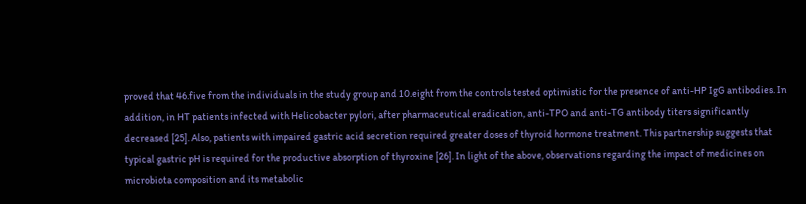proved that 46.five from the individuals in the study group and 10.eight from the controls tested optimistic for the presence of anti-HP IgG antibodies. In addition, in HT patients infected with Helicobacter pylori, after pharmaceutical eradication, anti-TPO and anti-TG antibody titers significantly decreased [25]. Also, patients with impaired gastric acid secretion required greater doses of thyroid hormone treatment. This partnership suggests that typical gastric pH is required for the productive absorption of thyroxine [26]. In light of the above, observations regarding the impact of medicines on microbiota composition and its metabolic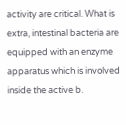activity are critical. What is extra, intestinal bacteria are equipped with an enzyme apparatus which is involved inside the active b.